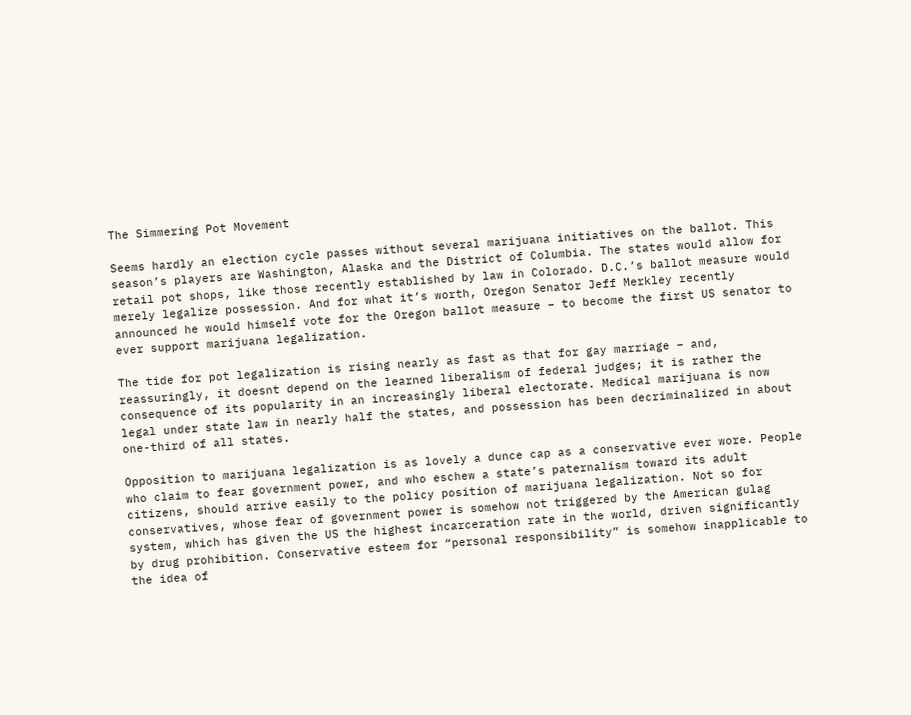The Simmering Pot Movement

Seems hardly an election cycle passes without several marijuana initiatives on the ballot. This season’s players are Washington, Alaska and the District of Columbia. The states would allow for retail pot shops, like those recently established by law in Colorado. D.C.’s ballot measure would merely legalize possession. And for what it’s worth, Oregon Senator Jeff Merkley recently announced he would himself vote for the Oregon ballot measure – to become the first US senator to ever support marijuana legalization.

The tide for pot legalization is rising nearly as fast as that for gay marriage – and, reassuringly, it doesnt depend on the learned liberalism of federal judges; it is rather the consequence of its popularity in an increasingly liberal electorate. Medical marijuana is now legal under state law in nearly half the states, and possession has been decriminalized in about one-third of all states.

Opposition to marijuana legalization is as lovely a dunce cap as a conservative ever wore. People who claim to fear government power, and who eschew a state’s paternalism toward its adult citizens, should arrive easily to the policy position of marijuana legalization. Not so for conservatives, whose fear of government power is somehow not triggered by the American gulag system, which has given the US the highest incarceration rate in the world, driven significantly by drug prohibition. Conservative esteem for “personal responsibility” is somehow inapplicable to the idea of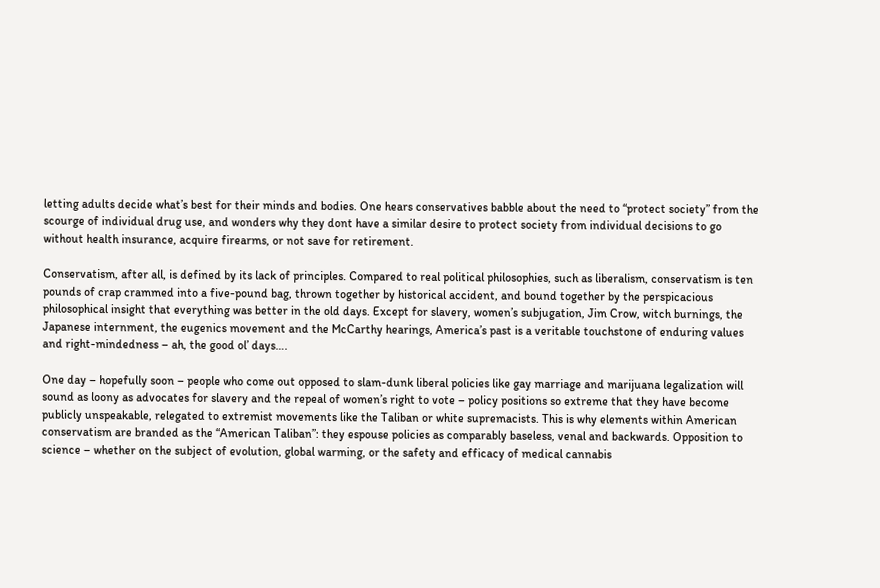letting adults decide what’s best for their minds and bodies. One hears conservatives babble about the need to “protect society” from the scourge of individual drug use, and wonders why they dont have a similar desire to protect society from individual decisions to go without health insurance, acquire firearms, or not save for retirement.

Conservatism, after all, is defined by its lack of principles. Compared to real political philosophies, such as liberalism, conservatism is ten pounds of crap crammed into a five-pound bag, thrown together by historical accident, and bound together by the perspicacious philosophical insight that everything was better in the old days. Except for slavery, women’s subjugation, Jim Crow, witch burnings, the Japanese internment, the eugenics movement and the McCarthy hearings, America’s past is a veritable touchstone of enduring values and right-mindedness – ah, the good ol’ days….

One day – hopefully soon – people who come out opposed to slam-dunk liberal policies like gay marriage and marijuana legalization will sound as loony as advocates for slavery and the repeal of women’s right to vote – policy positions so extreme that they have become publicly unspeakable, relegated to extremist movements like the Taliban or white supremacists. This is why elements within American conservatism are branded as the “American Taliban”: they espouse policies as comparably baseless, venal and backwards. Opposition to science – whether on the subject of evolution, global warming, or the safety and efficacy of medical cannabis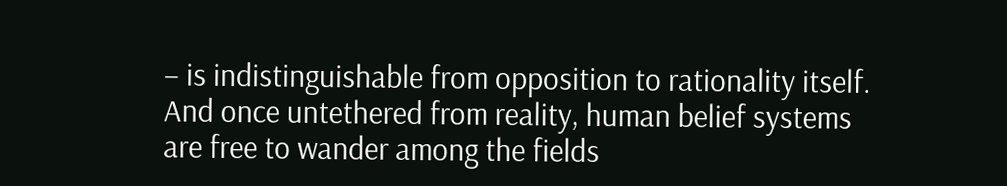– is indistinguishable from opposition to rationality itself. And once untethered from reality, human belief systems are free to wander among the fields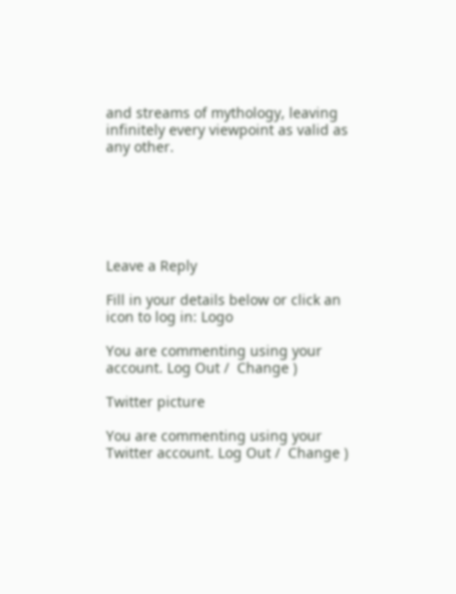and streams of mythology, leaving infinitely every viewpoint as valid as any other.






Leave a Reply

Fill in your details below or click an icon to log in: Logo

You are commenting using your account. Log Out /  Change )

Twitter picture

You are commenting using your Twitter account. Log Out /  Change )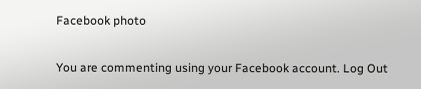Facebook photo

You are commenting using your Facebook account. Log Out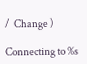/  Change )

Connecting to %s